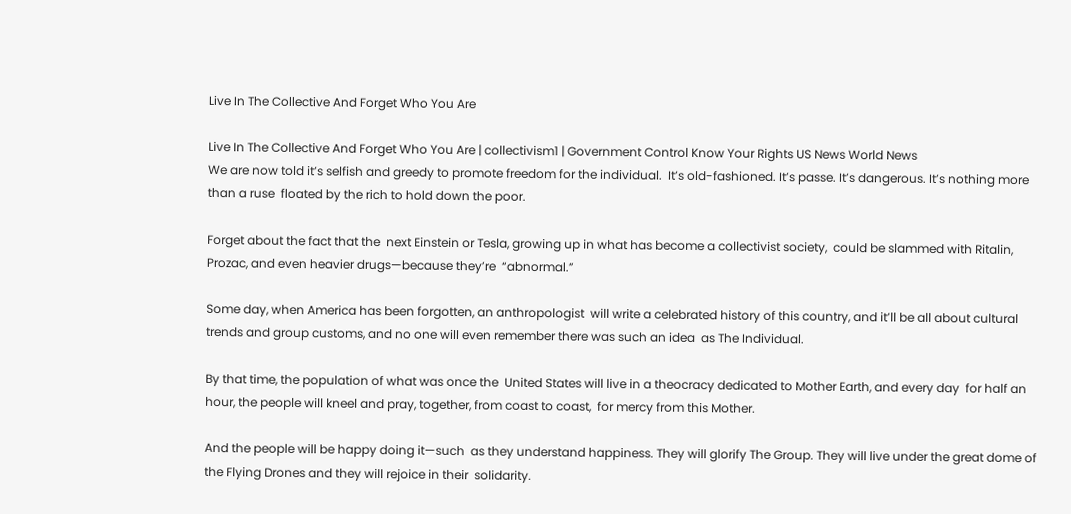Live In The Collective And Forget Who You Are

Live In The Collective And Forget Who You Are | collectivism1 | Government Control Know Your Rights US News World News
We are now told it’s selfish and greedy to promote freedom for the individual.  It’s old-fashioned. It’s passe. It’s dangerous. It’s nothing more than a ruse  floated by the rich to hold down the poor.

Forget about the fact that the  next Einstein or Tesla, growing up in what has become a collectivist society,  could be slammed with Ritalin, Prozac, and even heavier drugs—because they’re  “abnormal.”

Some day, when America has been forgotten, an anthropologist  will write a celebrated history of this country, and it’ll be all about cultural  trends and group customs, and no one will even remember there was such an idea  as The Individual.

By that time, the population of what was once the  United States will live in a theocracy dedicated to Mother Earth, and every day  for half an hour, the people will kneel and pray, together, from coast to coast,  for mercy from this Mother.

And the people will be happy doing it—such  as they understand happiness. They will glorify The Group. They will live under the great dome of the Flying Drones and they will rejoice in their  solidarity.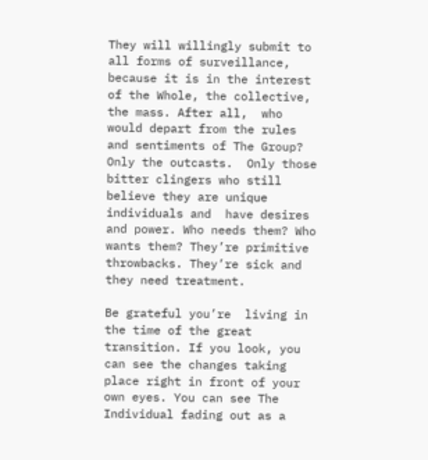They will willingly submit to all forms of surveillance,  because it is in the interest of the Whole, the collective, the mass. After all,  who would depart from the rules and sentiments of The Group? Only the outcasts.  Only those bitter clingers who still believe they are unique individuals and  have desires and power. Who needs them? Who wants them? They’re primitive  throwbacks. They’re sick and they need treatment.

Be grateful you’re  living in the time of the great transition. If you look, you can see the changes taking place right in front of your own eyes. You can see The Individual fading out as a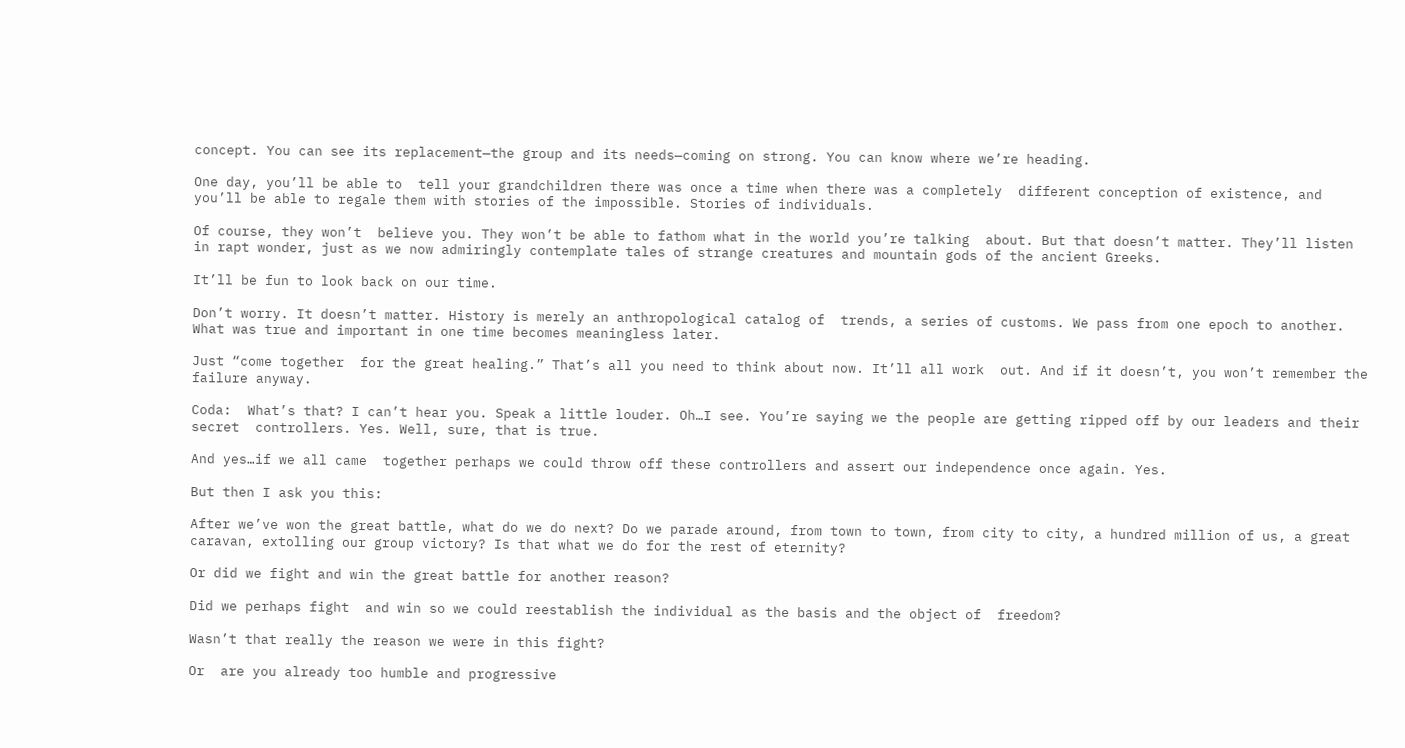concept. You can see its replacement—the group and its needs—coming on strong. You can know where we’re heading.

One day, you’ll be able to  tell your grandchildren there was once a time when there was a completely  different conception of existence, and you’ll be able to regale them with stories of the impossible. Stories of individuals.

Of course, they won’t  believe you. They won’t be able to fathom what in the world you’re talking  about. But that doesn’t matter. They’ll listen in rapt wonder, just as we now admiringly contemplate tales of strange creatures and mountain gods of the ancient Greeks.

It’ll be fun to look back on our time.

Don’t worry. It doesn’t matter. History is merely an anthropological catalog of  trends, a series of customs. We pass from one epoch to another. What was true and important in one time becomes meaningless later.

Just “come together  for the great healing.” That’s all you need to think about now. It’ll all work  out. And if it doesn’t, you won’t remember the failure anyway.

Coda:  What’s that? I can’t hear you. Speak a little louder. Oh…I see. You’re saying we the people are getting ripped off by our leaders and their secret  controllers. Yes. Well, sure, that is true.

And yes…if we all came  together perhaps we could throw off these controllers and assert our independence once again. Yes.

But then I ask you this:

After we’ve won the great battle, what do we do next? Do we parade around, from town to town, from city to city, a hundred million of us, a great caravan, extolling our group victory? Is that what we do for the rest of eternity?

Or did we fight and win the great battle for another reason?

Did we perhaps fight  and win so we could reestablish the individual as the basis and the object of  freedom?

Wasn’t that really the reason we were in this fight?

Or  are you already too humble and progressive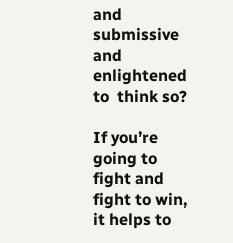and submissive and enlightened to  think so?

If you’re going to fight and fight to win, it helps to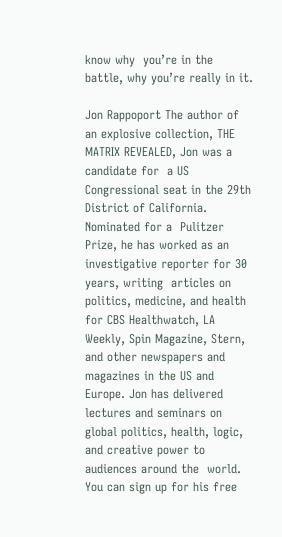know why  you’re in the battle, why you’re really in it.

Jon Rappoport The author of an explosive collection, THE MATRIX REVEALED, Jon was a candidate for  a US Congressional seat in the 29th District of California. Nominated for a  Pulitzer Prize, he has worked as an investigative reporter for 30 years, writing  articles on politics, medicine, and health  for CBS Healthwatch, LA Weekly, Spin Magazine, Stern, and other newspapers and  magazines in the US and Europe. Jon has delivered lectures and seminars on  global politics, health, logic, and creative power to audiences around the  world. You can sign up for his free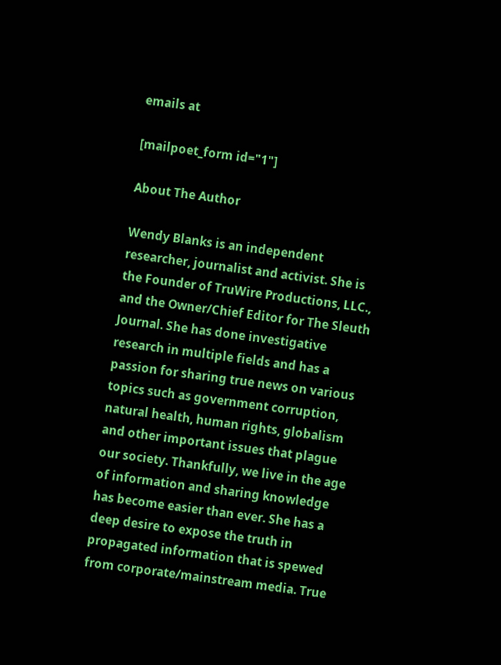emails at

[mailpoet_form id="1"]

About The Author

Wendy Blanks is an independent researcher, journalist and activist. She is the Founder of TruWire Productions, LLC., and the Owner/Chief Editor for The Sleuth Journal. She has done investigative research in multiple fields and has a passion for sharing true news on various topics such as government corruption, natural health, human rights, globalism and other important issues that plague our society. Thankfully, we live in the age of information and sharing knowledge has become easier than ever. She has a deep desire to expose the truth in propagated information that is spewed from corporate/mainstream media. True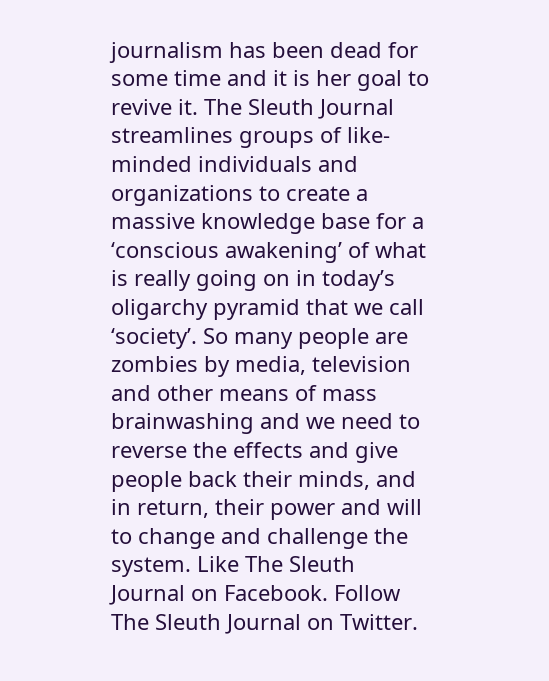journalism has been dead for some time and it is her goal to revive it. The Sleuth Journal streamlines groups of like-minded individuals and organizations to create a massive knowledge base for a ‘conscious awakening’ of what is really going on in today’s oligarchy pyramid that we call ‘society’. So many people are zombies by media, television and other means of mass brainwashing and we need to reverse the effects and give people back their minds, and in return, their power and will to change and challenge the system. Like The Sleuth Journal on Facebook. Follow The Sleuth Journal on Twitter.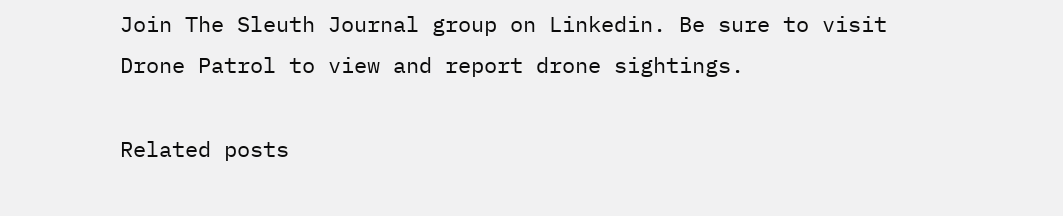Join The Sleuth Journal group on Linkedin. Be sure to visit Drone Patrol to view and report drone sightings.

Related posts